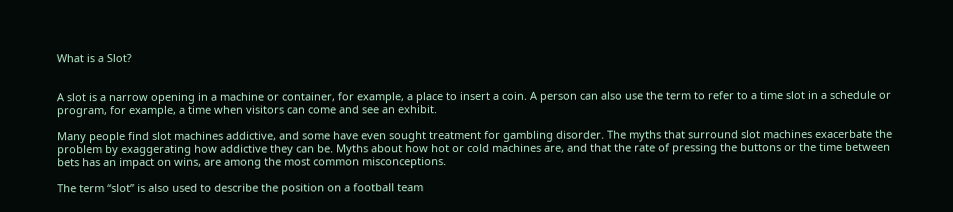What is a Slot?


A slot is a narrow opening in a machine or container, for example, a place to insert a coin. A person can also use the term to refer to a time slot in a schedule or program, for example, a time when visitors can come and see an exhibit.

Many people find slot machines addictive, and some have even sought treatment for gambling disorder. The myths that surround slot machines exacerbate the problem by exaggerating how addictive they can be. Myths about how hot or cold machines are, and that the rate of pressing the buttons or the time between bets has an impact on wins, are among the most common misconceptions.

The term “slot” is also used to describe the position on a football team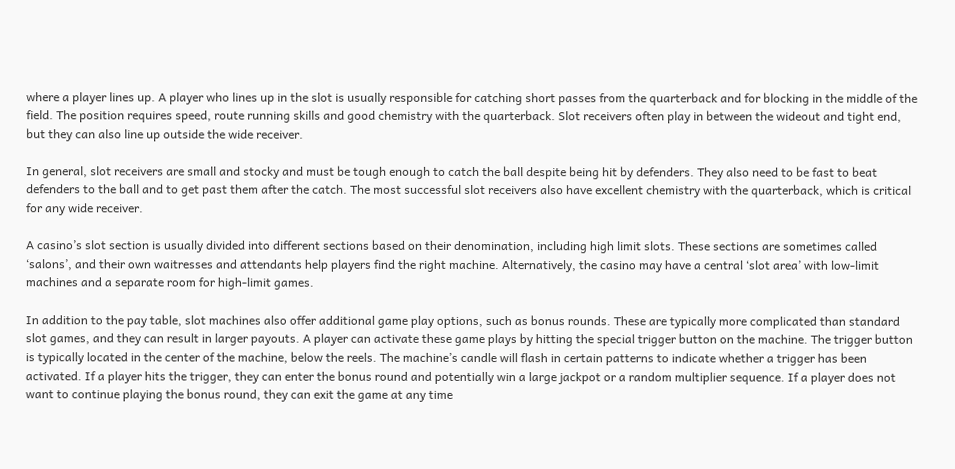where a player lines up. A player who lines up in the slot is usually responsible for catching short passes from the quarterback and for blocking in the middle of the field. The position requires speed, route running skills and good chemistry with the quarterback. Slot receivers often play in between the wideout and tight end, but they can also line up outside the wide receiver.

In general, slot receivers are small and stocky and must be tough enough to catch the ball despite being hit by defenders. They also need to be fast to beat defenders to the ball and to get past them after the catch. The most successful slot receivers also have excellent chemistry with the quarterback, which is critical for any wide receiver.

A casino’s slot section is usually divided into different sections based on their denomination, including high limit slots. These sections are sometimes called ‘salons’, and their own waitresses and attendants help players find the right machine. Alternatively, the casino may have a central ‘slot area’ with low-limit machines and a separate room for high-limit games.

In addition to the pay table, slot machines also offer additional game play options, such as bonus rounds. These are typically more complicated than standard slot games, and they can result in larger payouts. A player can activate these game plays by hitting the special trigger button on the machine. The trigger button is typically located in the center of the machine, below the reels. The machine’s candle will flash in certain patterns to indicate whether a trigger has been activated. If a player hits the trigger, they can enter the bonus round and potentially win a large jackpot or a random multiplier sequence. If a player does not want to continue playing the bonus round, they can exit the game at any time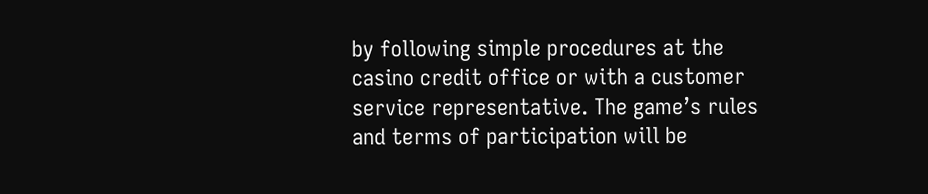by following simple procedures at the casino credit office or with a customer service representative. The game’s rules and terms of participation will be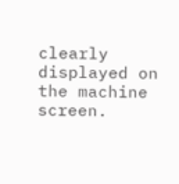clearly displayed on the machine screen.